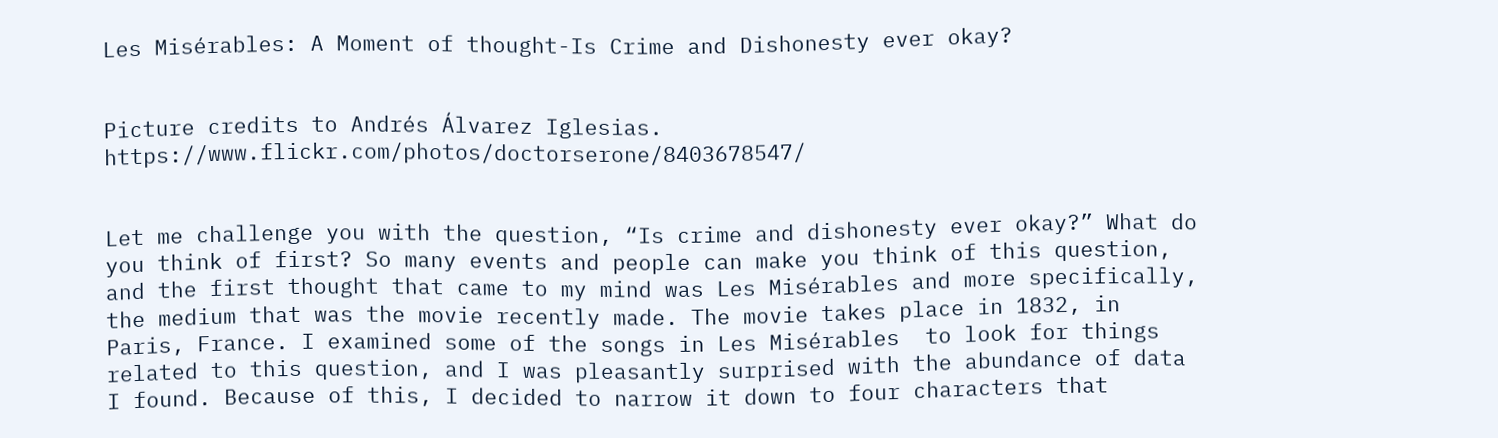Les Misérables: A Moment of thought-Is Crime and Dishonesty ever okay?


Picture credits to Andrés Álvarez Iglesias. https://www.flickr.com/photos/doctorserone/8403678547/


Let me challenge you with the question, “Is crime and dishonesty ever okay?” What do you think of first? So many events and people can make you think of this question, and the first thought that came to my mind was Les Misérables and more specifically, the medium that was the movie recently made. The movie takes place in 1832, in Paris, France. I examined some of the songs in Les Misérables  to look for things related to this question, and I was pleasantly surprised with the abundance of data I found. Because of this, I decided to narrow it down to four characters that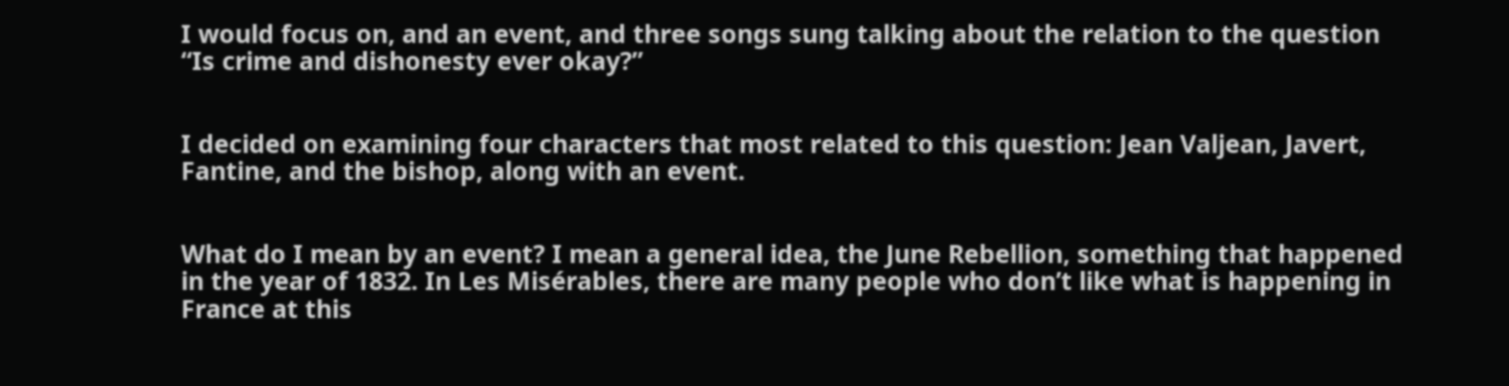I would focus on, and an event, and three songs sung talking about the relation to the question “Is crime and dishonesty ever okay?”


I decided on examining four characters that most related to this question: Jean Valjean, Javert, Fantine, and the bishop, along with an event.


What do I mean by an event? I mean a general idea, the June Rebellion, something that happened in the year of 1832. In Les Misérables, there are many people who don’t like what is happening in France at this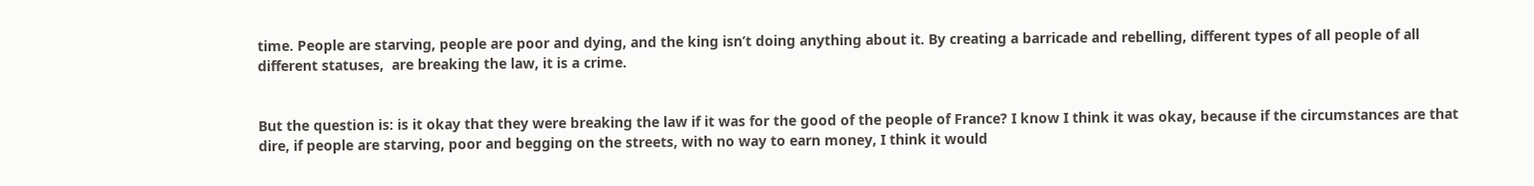time. People are starving, people are poor and dying, and the king isn’t doing anything about it. By creating a barricade and rebelling, different types of all people of all different statuses,  are breaking the law, it is a crime.


But the question is: is it okay that they were breaking the law if it was for the good of the people of France? I know I think it was okay, because if the circumstances are that dire, if people are starving, poor and begging on the streets, with no way to earn money, I think it would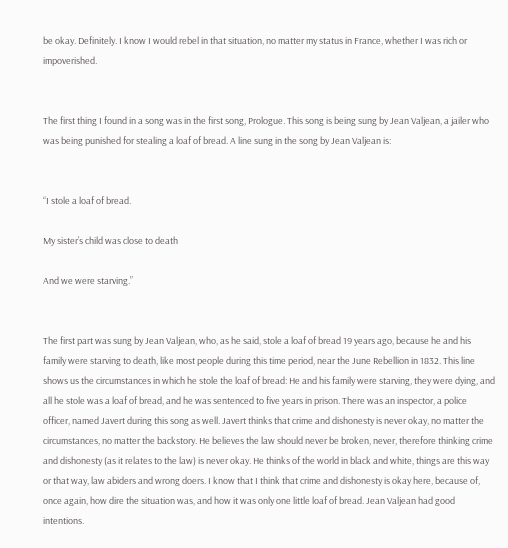be okay. Definitely. I know I would rebel in that situation, no matter my status in France, whether I was rich or impoverished.


The first thing I found in a song was in the first song, Prologue. This song is being sung by Jean Valjean, a jailer who was being punished for stealing a loaf of bread. A line sung in the song by Jean Valjean is:


“I stole a loaf of bread.

My sister’s child was close to death

And we were starving.”


The first part was sung by Jean Valjean, who, as he said, stole a loaf of bread 19 years ago, because he and his family were starving to death, like most people during this time period, near the June Rebellion in 1832. This line shows us the circumstances in which he stole the loaf of bread: He and his family were starving, they were dying, and all he stole was a loaf of bread, and he was sentenced to five years in prison. There was an inspector, a police officer, named Javert during this song as well. Javert thinks that crime and dishonesty is never okay, no matter the circumstances, no matter the backstory. He believes the law should never be broken, never, therefore thinking crime and dishonesty (as it relates to the law) is never okay. He thinks of the world in black and white, things are this way or that way, law abiders and wrong doers. I know that I think that crime and dishonesty is okay here, because of, once again, how dire the situation was, and how it was only one little loaf of bread. Jean Valjean had good intentions.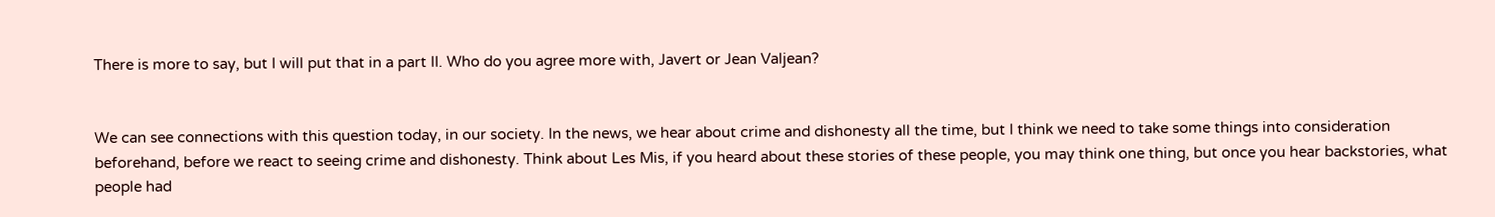There is more to say, but I will put that in a part II. Who do you agree more with, Javert or Jean Valjean?


We can see connections with this question today, in our society. In the news, we hear about crime and dishonesty all the time, but I think we need to take some things into consideration beforehand, before we react to seeing crime and dishonesty. Think about Les Mis, if you heard about these stories of these people, you may think one thing, but once you hear backstories, what people had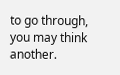to go through, you may think another.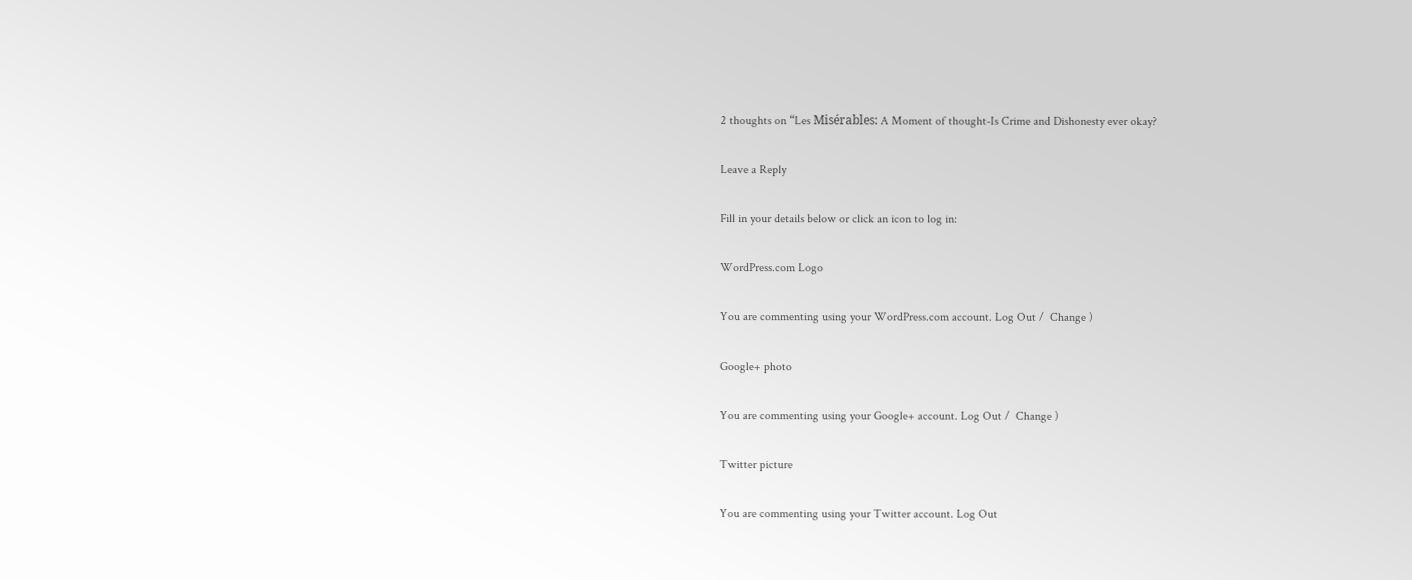2 thoughts on “Les Misérables: A Moment of thought-Is Crime and Dishonesty ever okay?

Leave a Reply

Fill in your details below or click an icon to log in:

WordPress.com Logo

You are commenting using your WordPress.com account. Log Out /  Change )

Google+ photo

You are commenting using your Google+ account. Log Out /  Change )

Twitter picture

You are commenting using your Twitter account. Log Out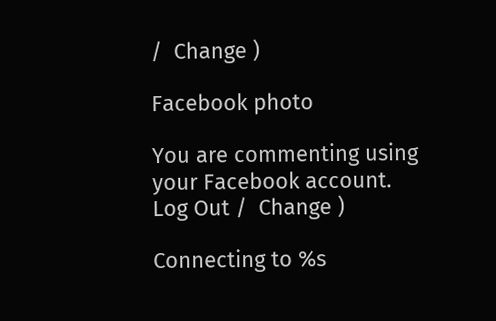/  Change )

Facebook photo

You are commenting using your Facebook account. Log Out /  Change )

Connecting to %s